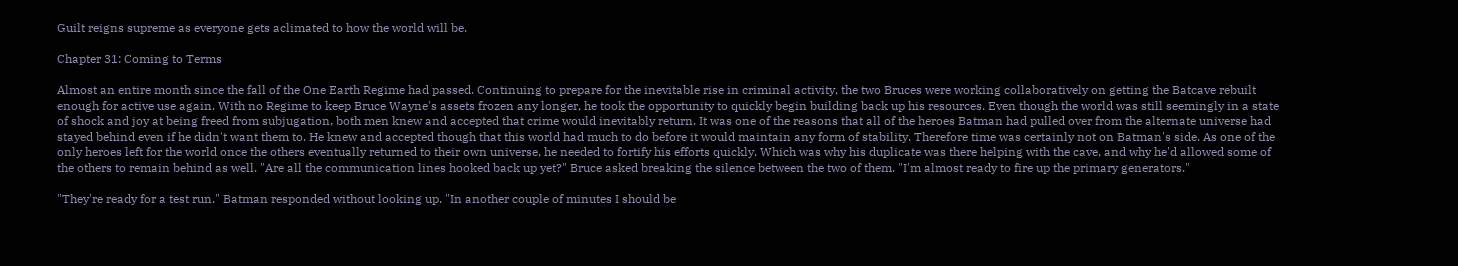Guilt reigns supreme as everyone gets aclimated to how the world will be.

Chapter 31: Coming to Terms

Almost an entire month since the fall of the One Earth Regime had passed. Continuing to prepare for the inevitable rise in criminal activity, the two Bruces were working collaboratively on getting the Batcave rebuilt enough for active use again. With no Regime to keep Bruce Wayne's assets frozen any longer, he took the opportunity to quickly begin building back up his resources. Even though the world was still seemingly in a state of shock and joy at being freed from subjugation, both men knew and accepted that crime would inevitably return. It was one of the reasons that all of the heroes Batman had pulled over from the alternate universe had stayed behind even if he didn't want them to. He knew and accepted though that this world had much to do before it would maintain any form of stability. Therefore time was certainly not on Batman's side. As one of the only heroes left for the world once the others eventually returned to their own universe, he needed to fortify his efforts quickly. Which was why his duplicate was there helping with the cave, and why he'd allowed some of the others to remain behind as well. "Are all the communication lines hooked back up yet?" Bruce asked breaking the silence between the two of them. "I'm almost ready to fire up the primary generators."

"They're ready for a test run." Batman responded without looking up. "In another couple of minutes I should be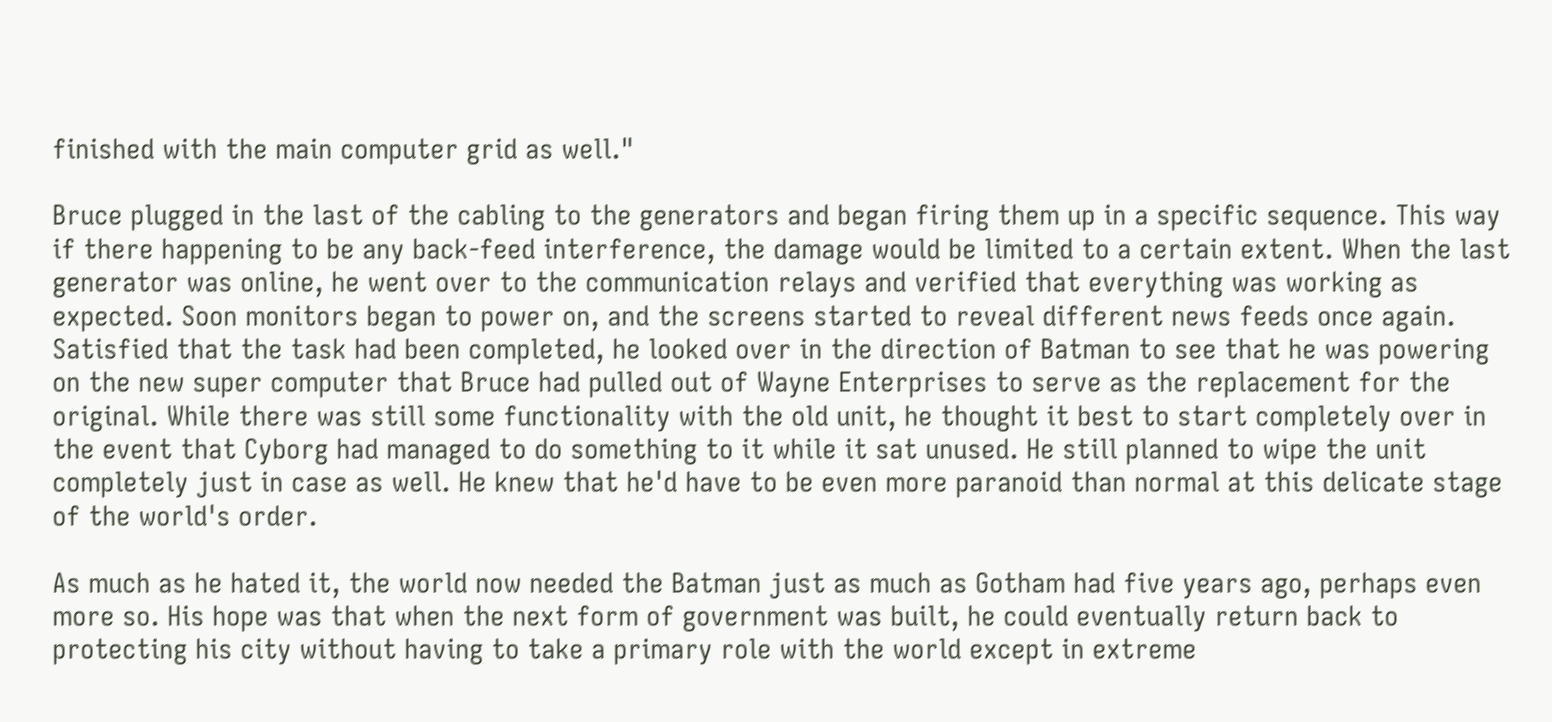finished with the main computer grid as well."

Bruce plugged in the last of the cabling to the generators and began firing them up in a specific sequence. This way if there happening to be any back-feed interference, the damage would be limited to a certain extent. When the last generator was online, he went over to the communication relays and verified that everything was working as expected. Soon monitors began to power on, and the screens started to reveal different news feeds once again. Satisfied that the task had been completed, he looked over in the direction of Batman to see that he was powering on the new super computer that Bruce had pulled out of Wayne Enterprises to serve as the replacement for the original. While there was still some functionality with the old unit, he thought it best to start completely over in the event that Cyborg had managed to do something to it while it sat unused. He still planned to wipe the unit completely just in case as well. He knew that he'd have to be even more paranoid than normal at this delicate stage of the world's order.

As much as he hated it, the world now needed the Batman just as much as Gotham had five years ago, perhaps even more so. His hope was that when the next form of government was built, he could eventually return back to protecting his city without having to take a primary role with the world except in extreme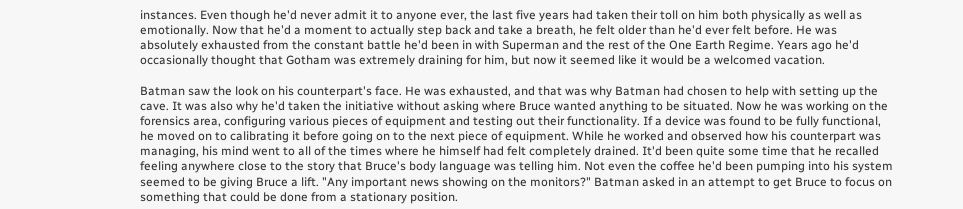instances. Even though he'd never admit it to anyone ever, the last five years had taken their toll on him both physically as well as emotionally. Now that he'd a moment to actually step back and take a breath, he felt older than he'd ever felt before. He was absolutely exhausted from the constant battle he'd been in with Superman and the rest of the One Earth Regime. Years ago he'd occasionally thought that Gotham was extremely draining for him, but now it seemed like it would be a welcomed vacation.

Batman saw the look on his counterpart's face. He was exhausted, and that was why Batman had chosen to help with setting up the cave. It was also why he'd taken the initiative without asking where Bruce wanted anything to be situated. Now he was working on the forensics area, configuring various pieces of equipment and testing out their functionality. If a device was found to be fully functional, he moved on to calibrating it before going on to the next piece of equipment. While he worked and observed how his counterpart was managing, his mind went to all of the times where he himself had felt completely drained. It'd been quite some time that he recalled feeling anywhere close to the story that Bruce's body language was telling him. Not even the coffee he'd been pumping into his system seemed to be giving Bruce a lift. "Any important news showing on the monitors?" Batman asked in an attempt to get Bruce to focus on something that could be done from a stationary position.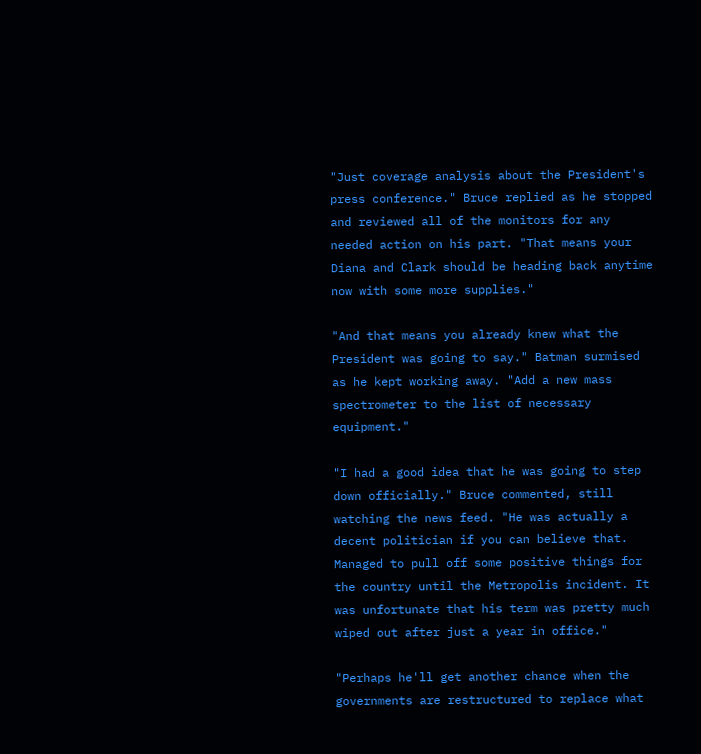"Just coverage analysis about the President's press conference." Bruce replied as he stopped and reviewed all of the monitors for any needed action on his part. "That means your Diana and Clark should be heading back anytime now with some more supplies."

"And that means you already knew what the President was going to say." Batman surmised as he kept working away. "Add a new mass spectrometer to the list of necessary equipment."

"I had a good idea that he was going to step down officially." Bruce commented, still watching the news feed. "He was actually a decent politician if you can believe that. Managed to pull off some positive things for the country until the Metropolis incident. It was unfortunate that his term was pretty much wiped out after just a year in office."

"Perhaps he'll get another chance when the governments are restructured to replace what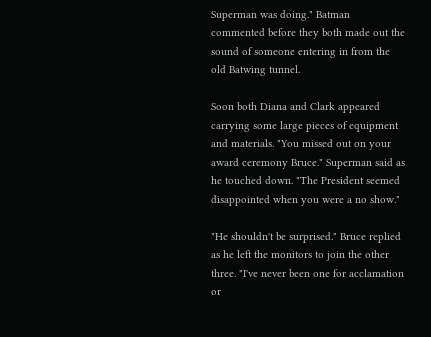Superman was doing." Batman commented before they both made out the sound of someone entering in from the old Batwing tunnel.

Soon both Diana and Clark appeared carrying some large pieces of equipment and materials. "You missed out on your award ceremony Bruce." Superman said as he touched down. "The President seemed disappointed when you were a no show."

"He shouldn't be surprised." Bruce replied as he left the monitors to join the other three. "I've never been one for acclamation or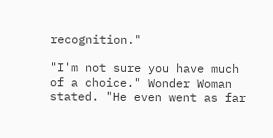recognition."

"I'm not sure you have much of a choice." Wonder Woman stated. "He even went as far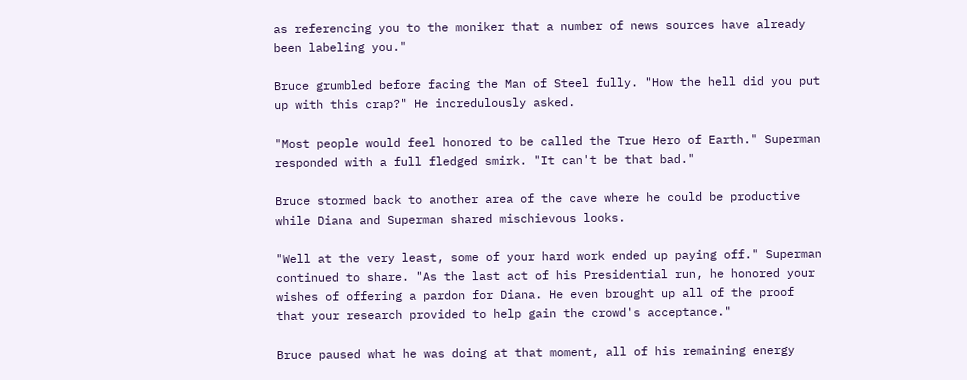as referencing you to the moniker that a number of news sources have already been labeling you."

Bruce grumbled before facing the Man of Steel fully. "How the hell did you put up with this crap?" He incredulously asked.

"Most people would feel honored to be called the True Hero of Earth." Superman responded with a full fledged smirk. "It can't be that bad."

Bruce stormed back to another area of the cave where he could be productive while Diana and Superman shared mischievous looks.

"Well at the very least, some of your hard work ended up paying off." Superman continued to share. "As the last act of his Presidential run, he honored your wishes of offering a pardon for Diana. He even brought up all of the proof that your research provided to help gain the crowd's acceptance."

Bruce paused what he was doing at that moment, all of his remaining energy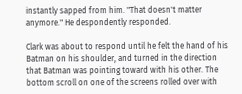instantly sapped from him. "That doesn't matter anymore." He despondently responded.

Clark was about to respond until he felt the hand of his Batman on his shoulder, and turned in the direction that Batman was pointing toward with his other. The bottom scroll on one of the screens rolled over with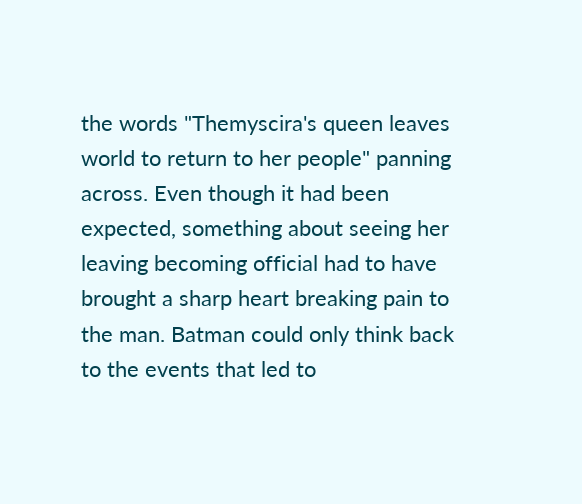the words "Themyscira's queen leaves world to return to her people" panning across. Even though it had been expected, something about seeing her leaving becoming official had to have brought a sharp heart breaking pain to the man. Batman could only think back to the events that led to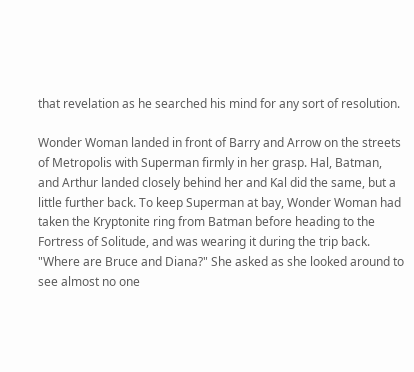that revelation as he searched his mind for any sort of resolution.

Wonder Woman landed in front of Barry and Arrow on the streets of Metropolis with Superman firmly in her grasp. Hal, Batman, and Arthur landed closely behind her and Kal did the same, but a little further back. To keep Superman at bay, Wonder Woman had taken the Kryptonite ring from Batman before heading to the Fortress of Solitude, and was wearing it during the trip back. "Where are Bruce and Diana?" She asked as she looked around to see almost no one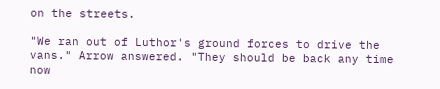on the streets.

"We ran out of Luthor's ground forces to drive the vans." Arrow answered. "They should be back any time now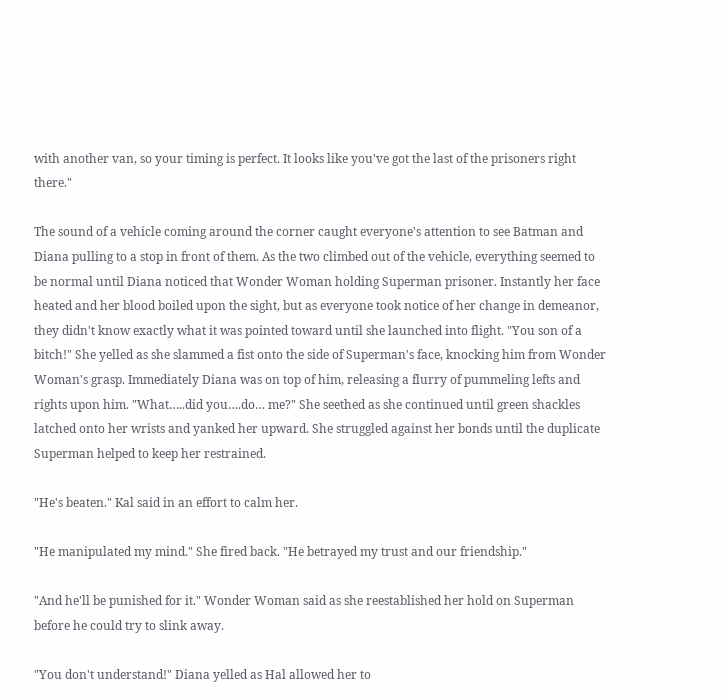with another van, so your timing is perfect. It looks like you've got the last of the prisoners right there."

The sound of a vehicle coming around the corner caught everyone's attention to see Batman and Diana pulling to a stop in front of them. As the two climbed out of the vehicle, everything seemed to be normal until Diana noticed that Wonder Woman holding Superman prisoner. Instantly her face heated and her blood boiled upon the sight, but as everyone took notice of her change in demeanor, they didn't know exactly what it was pointed toward until she launched into flight. "You son of a bitch!" She yelled as she slammed a fist onto the side of Superman's face, knocking him from Wonder Woman's grasp. Immediately Diana was on top of him, releasing a flurry of pummeling lefts and rights upon him. "What…..did you….do… me?" She seethed as she continued until green shackles latched onto her wrists and yanked her upward. She struggled against her bonds until the duplicate Superman helped to keep her restrained.

"He's beaten." Kal said in an effort to calm her.

"He manipulated my mind." She fired back. "He betrayed my trust and our friendship."

"And he'll be punished for it." Wonder Woman said as she reestablished her hold on Superman before he could try to slink away.

"You don't understand!" Diana yelled as Hal allowed her to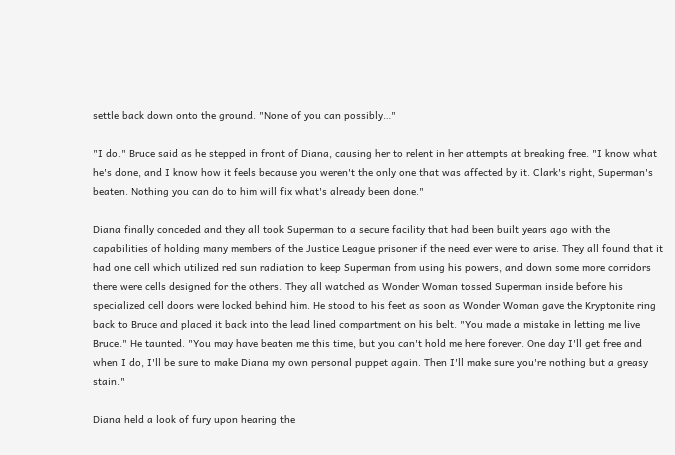settle back down onto the ground. "None of you can possibly…"

"I do." Bruce said as he stepped in front of Diana, causing her to relent in her attempts at breaking free. "I know what he's done, and I know how it feels because you weren't the only one that was affected by it. Clark's right, Superman's beaten. Nothing you can do to him will fix what's already been done."

Diana finally conceded and they all took Superman to a secure facility that had been built years ago with the capabilities of holding many members of the Justice League prisoner if the need ever were to arise. They all found that it had one cell which utilized red sun radiation to keep Superman from using his powers, and down some more corridors there were cells designed for the others. They all watched as Wonder Woman tossed Superman inside before his specialized cell doors were locked behind him. He stood to his feet as soon as Wonder Woman gave the Kryptonite ring back to Bruce and placed it back into the lead lined compartment on his belt. "You made a mistake in letting me live Bruce." He taunted. "You may have beaten me this time, but you can't hold me here forever. One day I'll get free and when I do, I'll be sure to make Diana my own personal puppet again. Then I'll make sure you're nothing but a greasy stain."

Diana held a look of fury upon hearing the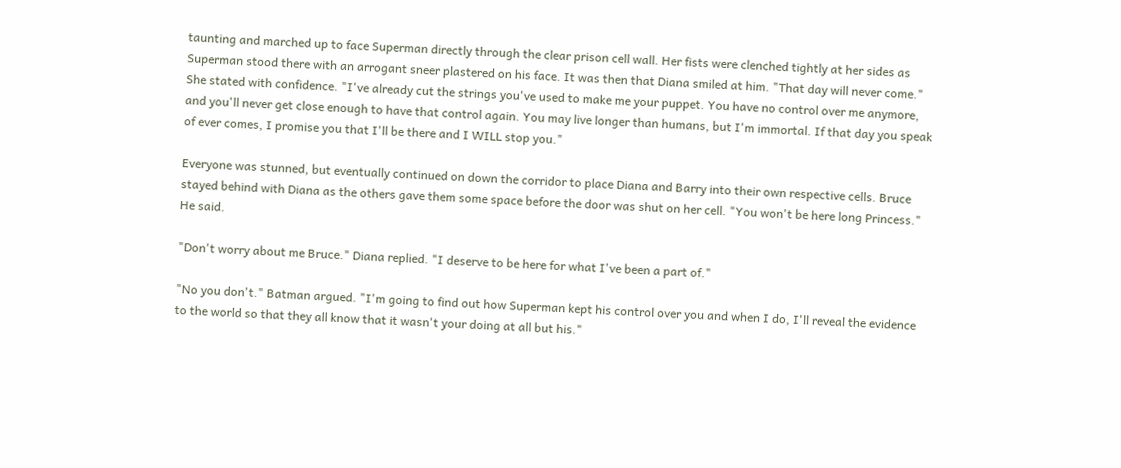taunting and marched up to face Superman directly through the clear prison cell wall. Her fists were clenched tightly at her sides as Superman stood there with an arrogant sneer plastered on his face. It was then that Diana smiled at him. "That day will never come." She stated with confidence. "I've already cut the strings you've used to make me your puppet. You have no control over me anymore, and you'll never get close enough to have that control again. You may live longer than humans, but I'm immortal. If that day you speak of ever comes, I promise you that I'll be there and I WILL stop you."

Everyone was stunned, but eventually continued on down the corridor to place Diana and Barry into their own respective cells. Bruce stayed behind with Diana as the others gave them some space before the door was shut on her cell. "You won't be here long Princess." He said.

"Don't worry about me Bruce." Diana replied. "I deserve to be here for what I've been a part of."

"No you don't." Batman argued. "I'm going to find out how Superman kept his control over you and when I do, I'll reveal the evidence to the world so that they all know that it wasn't your doing at all but his."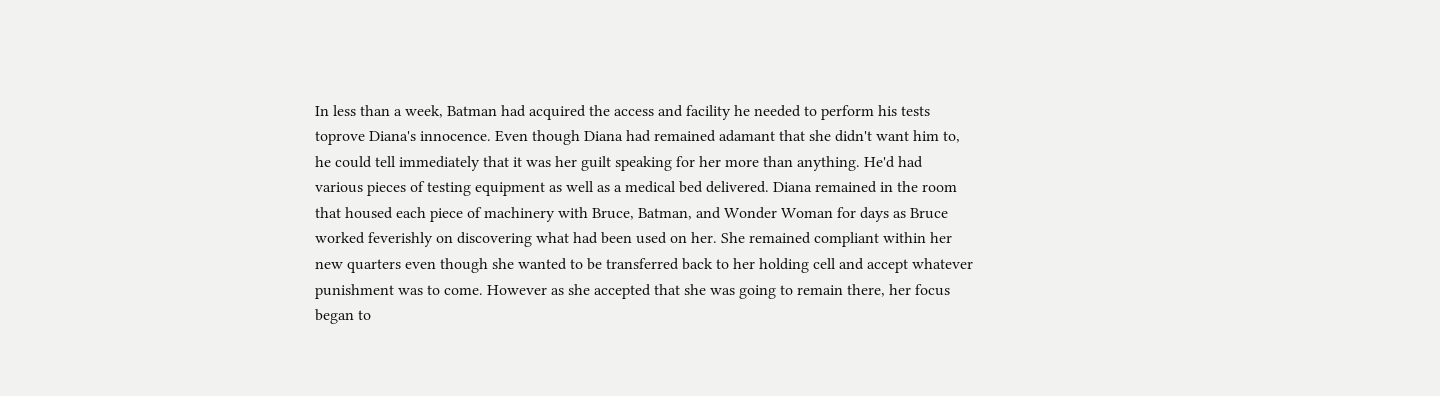In less than a week, Batman had acquired the access and facility he needed to perform his tests toprove Diana's innocence. Even though Diana had remained adamant that she didn't want him to, he could tell immediately that it was her guilt speaking for her more than anything. He'd had various pieces of testing equipment as well as a medical bed delivered. Diana remained in the room that housed each piece of machinery with Bruce, Batman, and Wonder Woman for days as Bruce worked feverishly on discovering what had been used on her. She remained compliant within her new quarters even though she wanted to be transferred back to her holding cell and accept whatever punishment was to come. However as she accepted that she was going to remain there, her focus began to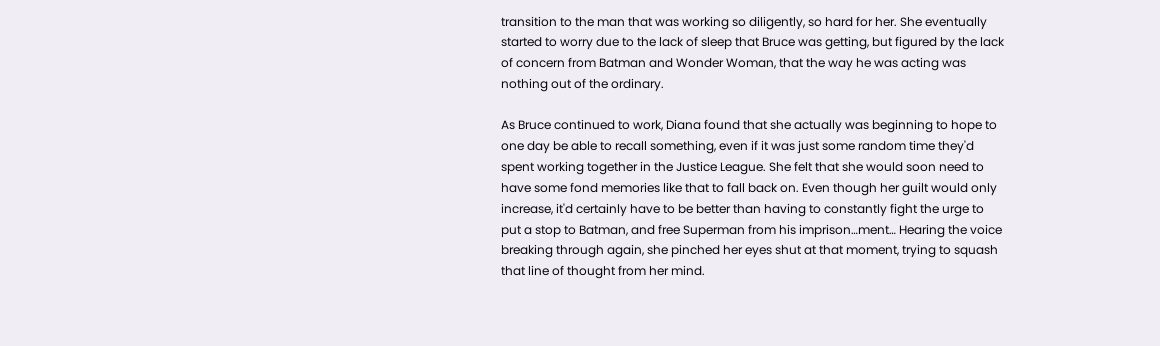transition to the man that was working so diligently, so hard for her. She eventually started to worry due to the lack of sleep that Bruce was getting, but figured by the lack of concern from Batman and Wonder Woman, that the way he was acting was nothing out of the ordinary.

As Bruce continued to work, Diana found that she actually was beginning to hope to one day be able to recall something, even if it was just some random time they'd spent working together in the Justice League. She felt that she would soon need to have some fond memories like that to fall back on. Even though her guilt would only increase, it'd certainly have to be better than having to constantly fight the urge to put a stop to Batman, and free Superman from his imprison…ment… Hearing the voice breaking through again, she pinched her eyes shut at that moment, trying to squash that line of thought from her mind.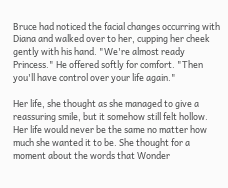Bruce had noticed the facial changes occurring with Diana and walked over to her, cupping her cheek gently with his hand. "We're almost ready Princess." He offered softly for comfort. "Then you'll have control over your life again."

Her life, she thought as she managed to give a reassuring smile, but it somehow still felt hollow. Her life would never be the same no matter how much she wanted it to be. She thought for a moment about the words that Wonder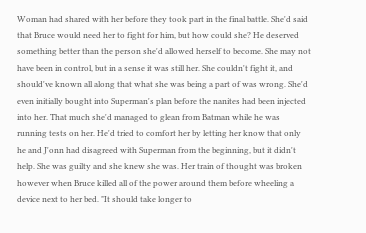Woman had shared with her before they took part in the final battle. She'd said that Bruce would need her to fight for him, but how could she? He deserved something better than the person she'd allowed herself to become. She may not have been in control, but in a sense it was still her. She couldn't fight it, and should've known all along that what she was being a part of was wrong. She'd even initially bought into Superman's plan before the nanites had been injected into her. That much she'd managed to glean from Batman while he was running tests on her. He'd tried to comfort her by letting her know that only he and J'onn had disagreed with Superman from the beginning, but it didn't help. She was guilty and she knew she was. Her train of thought was broken however when Bruce killed all of the power around them before wheeling a device next to her bed. "It should take longer to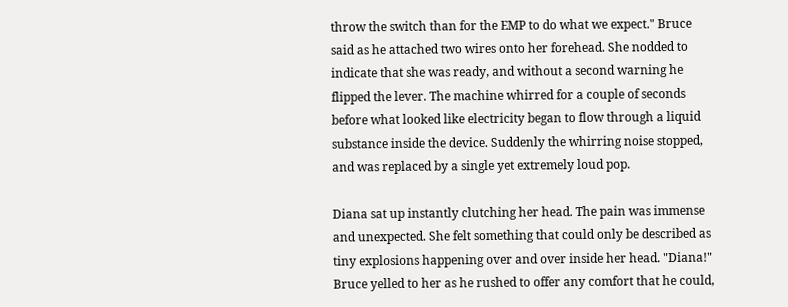throw the switch than for the EMP to do what we expect." Bruce said as he attached two wires onto her forehead. She nodded to indicate that she was ready, and without a second warning he flipped the lever. The machine whirred for a couple of seconds before what looked like electricity began to flow through a liquid substance inside the device. Suddenly the whirring noise stopped, and was replaced by a single yet extremely loud pop.

Diana sat up instantly clutching her head. The pain was immense and unexpected. She felt something that could only be described as tiny explosions happening over and over inside her head. "Diana!" Bruce yelled to her as he rushed to offer any comfort that he could,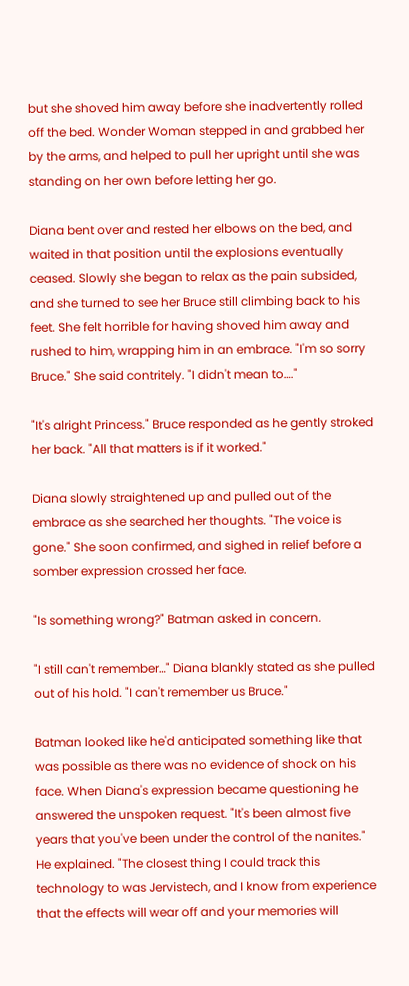but she shoved him away before she inadvertently rolled off the bed. Wonder Woman stepped in and grabbed her by the arms, and helped to pull her upright until she was standing on her own before letting her go.

Diana bent over and rested her elbows on the bed, and waited in that position until the explosions eventually ceased. Slowly she began to relax as the pain subsided, and she turned to see her Bruce still climbing back to his feet. She felt horrible for having shoved him away and rushed to him, wrapping him in an embrace. "I'm so sorry Bruce." She said contritely. "I didn't mean to…."

"It's alright Princess." Bruce responded as he gently stroked her back. "All that matters is if it worked."

Diana slowly straightened up and pulled out of the embrace as she searched her thoughts. "The voice is gone." She soon confirmed, and sighed in relief before a somber expression crossed her face.

"Is something wrong?" Batman asked in concern.

"I still can't remember…" Diana blankly stated as she pulled out of his hold. "I can't remember us Bruce."

Batman looked like he'd anticipated something like that was possible as there was no evidence of shock on his face. When Diana's expression became questioning he answered the unspoken request. "It's been almost five years that you've been under the control of the nanites." He explained. "The closest thing I could track this technology to was Jervistech, and I know from experience that the effects will wear off and your memories will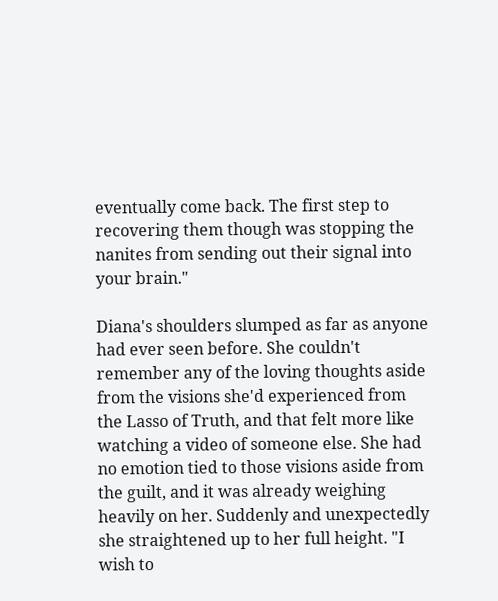eventually come back. The first step to recovering them though was stopping the nanites from sending out their signal into your brain."

Diana's shoulders slumped as far as anyone had ever seen before. She couldn't remember any of the loving thoughts aside from the visions she'd experienced from the Lasso of Truth, and that felt more like watching a video of someone else. She had no emotion tied to those visions aside from the guilt, and it was already weighing heavily on her. Suddenly and unexpectedly she straightened up to her full height. "I wish to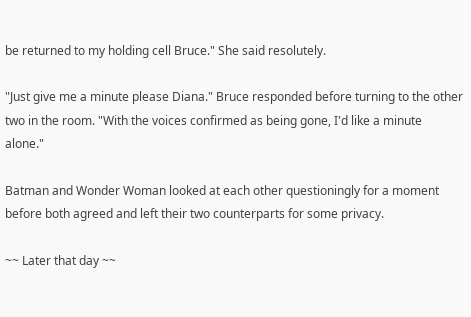be returned to my holding cell Bruce." She said resolutely.

"Just give me a minute please Diana." Bruce responded before turning to the other two in the room. "With the voices confirmed as being gone, I'd like a minute alone."

Batman and Wonder Woman looked at each other questioningly for a moment before both agreed and left their two counterparts for some privacy.

~~ Later that day ~~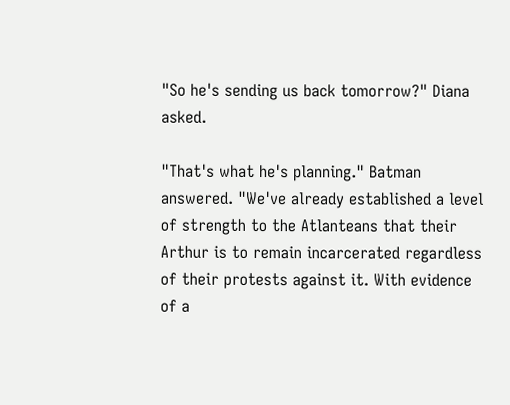"So he's sending us back tomorrow?" Diana asked.

"That's what he's planning." Batman answered. "We've already established a level of strength to the Atlanteans that their Arthur is to remain incarcerated regardless of their protests against it. With evidence of a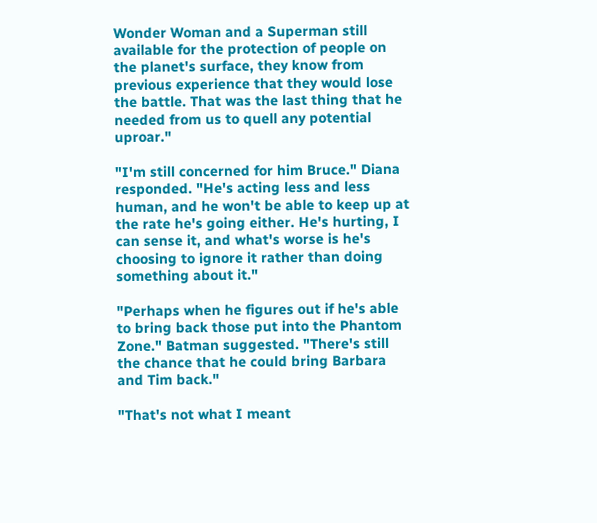Wonder Woman and a Superman still available for the protection of people on the planet's surface, they know from previous experience that they would lose the battle. That was the last thing that he needed from us to quell any potential uproar."

"I'm still concerned for him Bruce." Diana responded. "He's acting less and less human, and he won't be able to keep up at the rate he's going either. He's hurting, I can sense it, and what's worse is he's choosing to ignore it rather than doing something about it."

"Perhaps when he figures out if he's able to bring back those put into the Phantom Zone." Batman suggested. "There's still the chance that he could bring Barbara and Tim back."

"That's not what I meant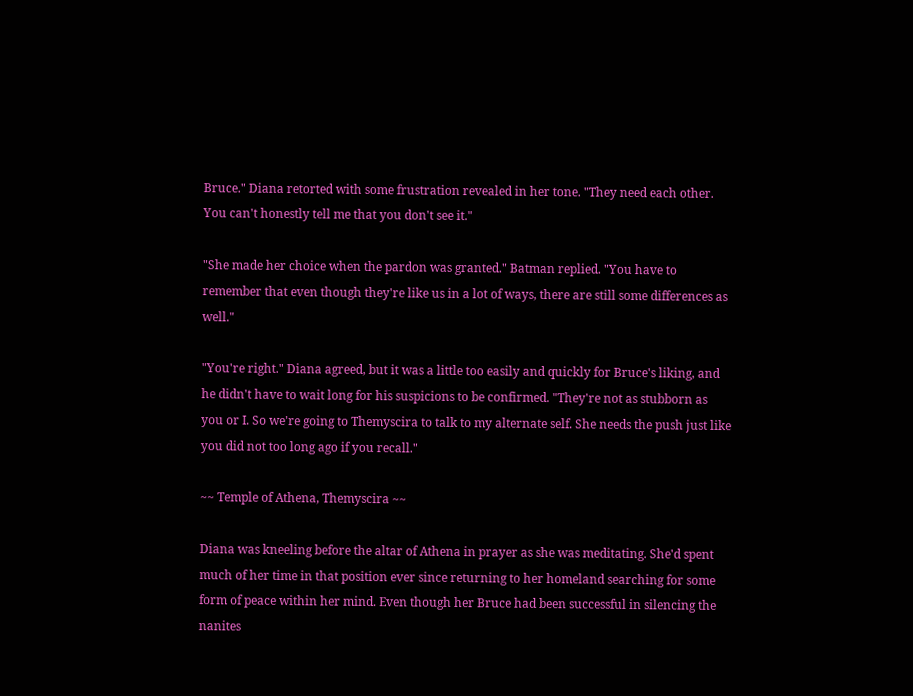Bruce." Diana retorted with some frustration revealed in her tone. "They need each other. You can't honestly tell me that you don't see it."

"She made her choice when the pardon was granted." Batman replied. "You have to remember that even though they're like us in a lot of ways, there are still some differences as well."

"You're right." Diana agreed, but it was a little too easily and quickly for Bruce's liking, and he didn't have to wait long for his suspicions to be confirmed. "They're not as stubborn as you or I. So we're going to Themyscira to talk to my alternate self. She needs the push just like you did not too long ago if you recall."

~~ Temple of Athena, Themyscira ~~

Diana was kneeling before the altar of Athena in prayer as she was meditating. She'd spent much of her time in that position ever since returning to her homeland searching for some form of peace within her mind. Even though her Bruce had been successful in silencing the nanites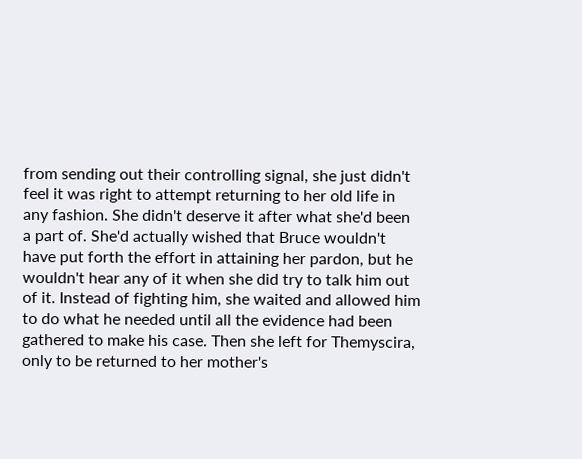from sending out their controlling signal, she just didn't feel it was right to attempt returning to her old life in any fashion. She didn't deserve it after what she'd been a part of. She'd actually wished that Bruce wouldn't have put forth the effort in attaining her pardon, but he wouldn't hear any of it when she did try to talk him out of it. Instead of fighting him, she waited and allowed him to do what he needed until all the evidence had been gathered to make his case. Then she left for Themyscira, only to be returned to her mother's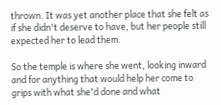thrown. It was yet another place that she felt as if she didn't deserve to have, but her people still expected her to lead them.

So the temple is where she went, looking inward and for anything that would help her come to grips with what she'd done and what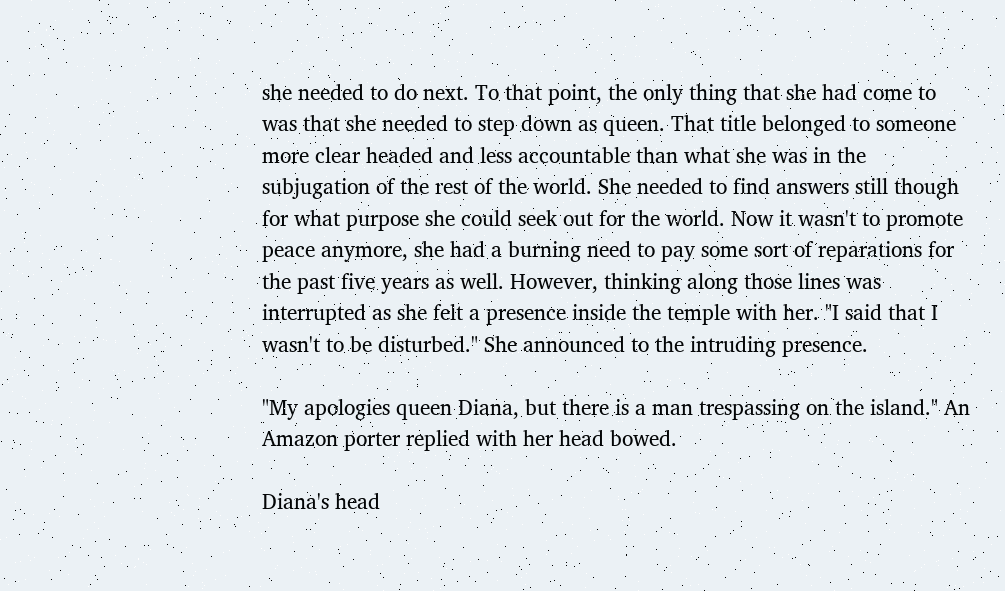she needed to do next. To that point, the only thing that she had come to was that she needed to step down as queen. That title belonged to someone more clear headed and less accountable than what she was in the subjugation of the rest of the world. She needed to find answers still though for what purpose she could seek out for the world. Now it wasn't to promote peace anymore, she had a burning need to pay some sort of reparations for the past five years as well. However, thinking along those lines was interrupted as she felt a presence inside the temple with her. "I said that I wasn't to be disturbed." She announced to the intruding presence.

"My apologies queen Diana, but there is a man trespassing on the island." An Amazon porter replied with her head bowed.

Diana's head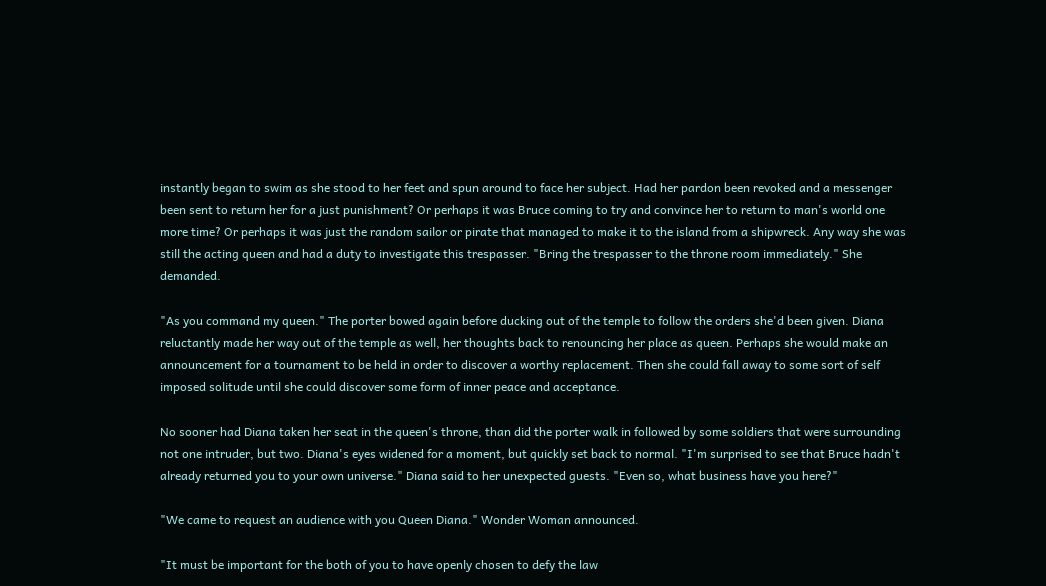instantly began to swim as she stood to her feet and spun around to face her subject. Had her pardon been revoked and a messenger been sent to return her for a just punishment? Or perhaps it was Bruce coming to try and convince her to return to man's world one more time? Or perhaps it was just the random sailor or pirate that managed to make it to the island from a shipwreck. Any way she was still the acting queen and had a duty to investigate this trespasser. "Bring the trespasser to the throne room immediately." She demanded.

"As you command my queen." The porter bowed again before ducking out of the temple to follow the orders she'd been given. Diana reluctantly made her way out of the temple as well, her thoughts back to renouncing her place as queen. Perhaps she would make an announcement for a tournament to be held in order to discover a worthy replacement. Then she could fall away to some sort of self imposed solitude until she could discover some form of inner peace and acceptance.

No sooner had Diana taken her seat in the queen's throne, than did the porter walk in followed by some soldiers that were surrounding not one intruder, but two. Diana's eyes widened for a moment, but quickly set back to normal. "I'm surprised to see that Bruce hadn't already returned you to your own universe." Diana said to her unexpected guests. "Even so, what business have you here?"

"We came to request an audience with you Queen Diana." Wonder Woman announced.

"It must be important for the both of you to have openly chosen to defy the law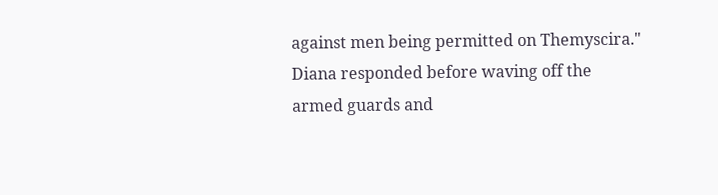against men being permitted on Themyscira." Diana responded before waving off the armed guards and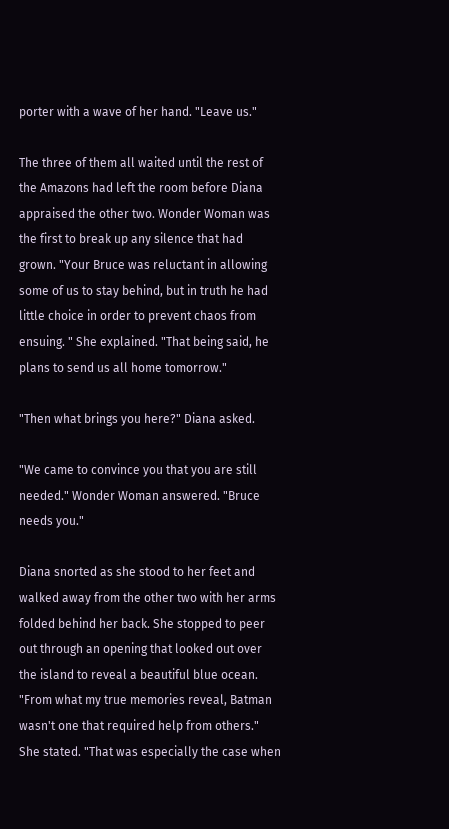porter with a wave of her hand. "Leave us."

The three of them all waited until the rest of the Amazons had left the room before Diana appraised the other two. Wonder Woman was the first to break up any silence that had grown. "Your Bruce was reluctant in allowing some of us to stay behind, but in truth he had little choice in order to prevent chaos from ensuing. " She explained. "That being said, he plans to send us all home tomorrow."

"Then what brings you here?" Diana asked.

"We came to convince you that you are still needed." Wonder Woman answered. "Bruce needs you."

Diana snorted as she stood to her feet and walked away from the other two with her arms folded behind her back. She stopped to peer out through an opening that looked out over the island to reveal a beautiful blue ocean. "From what my true memories reveal, Batman wasn't one that required help from others." She stated. "That was especially the case when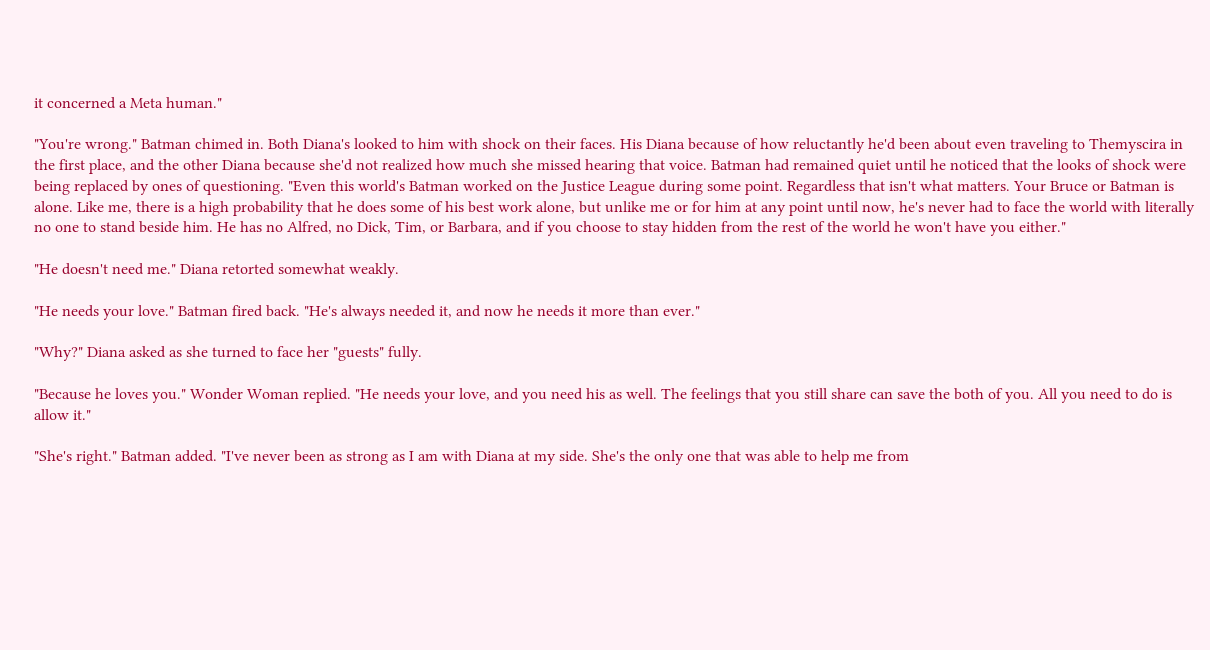it concerned a Meta human."

"You're wrong." Batman chimed in. Both Diana's looked to him with shock on their faces. His Diana because of how reluctantly he'd been about even traveling to Themyscira in the first place, and the other Diana because she'd not realized how much she missed hearing that voice. Batman had remained quiet until he noticed that the looks of shock were being replaced by ones of questioning. "Even this world's Batman worked on the Justice League during some point. Regardless that isn't what matters. Your Bruce or Batman is alone. Like me, there is a high probability that he does some of his best work alone, but unlike me or for him at any point until now, he's never had to face the world with literally no one to stand beside him. He has no Alfred, no Dick, Tim, or Barbara, and if you choose to stay hidden from the rest of the world he won't have you either."

"He doesn't need me." Diana retorted somewhat weakly.

"He needs your love." Batman fired back. "He's always needed it, and now he needs it more than ever."

"Why?" Diana asked as she turned to face her "guests" fully.

"Because he loves you." Wonder Woman replied. "He needs your love, and you need his as well. The feelings that you still share can save the both of you. All you need to do is allow it."

"She's right." Batman added. "I've never been as strong as I am with Diana at my side. She's the only one that was able to help me from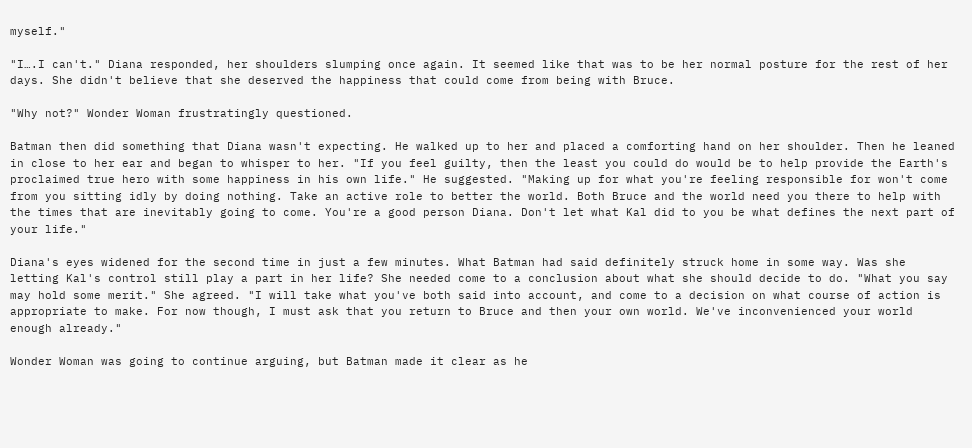myself."

"I….I can't." Diana responded, her shoulders slumping once again. It seemed like that was to be her normal posture for the rest of her days. She didn't believe that she deserved the happiness that could come from being with Bruce.

"Why not?" Wonder Woman frustratingly questioned.

Batman then did something that Diana wasn't expecting. He walked up to her and placed a comforting hand on her shoulder. Then he leaned in close to her ear and began to whisper to her. "If you feel guilty, then the least you could do would be to help provide the Earth's proclaimed true hero with some happiness in his own life." He suggested. "Making up for what you're feeling responsible for won't come from you sitting idly by doing nothing. Take an active role to better the world. Both Bruce and the world need you there to help with the times that are inevitably going to come. You're a good person Diana. Don't let what Kal did to you be what defines the next part of your life."

Diana's eyes widened for the second time in just a few minutes. What Batman had said definitely struck home in some way. Was she letting Kal's control still play a part in her life? She needed come to a conclusion about what she should decide to do. "What you say may hold some merit." She agreed. "I will take what you've both said into account, and come to a decision on what course of action is appropriate to make. For now though, I must ask that you return to Bruce and then your own world. We've inconvenienced your world enough already."

Wonder Woman was going to continue arguing, but Batman made it clear as he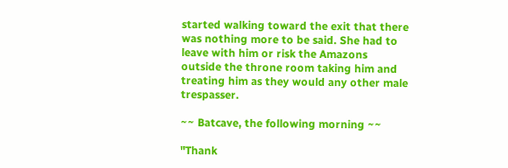started walking toward the exit that there was nothing more to be said. She had to leave with him or risk the Amazons outside the throne room taking him and treating him as they would any other male trespasser.

~~ Batcave, the following morning ~~

"Thank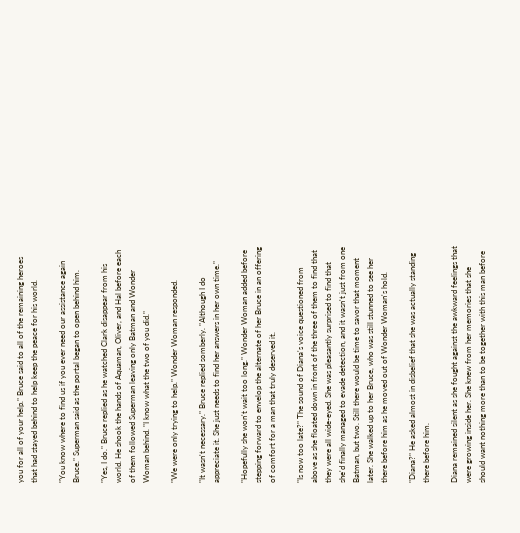you for all of your help." Bruce said to all of the remaining heroes that had stayed behind to help keep the peace for his world.

"You know where to find us if you ever need our assistance again Bruce." Superman said as the portal began to open behind him.

"Yes, I do." Bruce replied as he watched Clark disappear from his world. He shook the hands of Aquaman, Oliver, and Hal before each of them followed Superman leaving only Batman and Wonder Woman behind. "I know what the two of you did."

"We were only trying to help." Wonder Woman responded.

"It wasn't necessary." Bruce replied somberly. "Although I do appreciate it. She just needs to find her answers in her own time."

"Hopefully she won't wait too long." Wonder Woman added before stepping forward to envelop the alternate of her Bruce in an offering of comfort for a man that truly deserved it.

"Is now too late?" The sound of Diana's voice questioned from above as she floated down in front of the three of them to find that they were all wide-eyed. She was pleasantly surprised to find that she'd finally managed to evade detection, and it wasn't just from one Batman, but two. Still there would be time to savor that moment later. She walked up to her Bruce, who was still stunned to see her there before him as he moved out of Wonder Woman's hold.

"Diana?" He asked almost in disbelief that she was actually standing there before him.

Diana remained silent as she fought against the awkward feelings that were growing inside her. She knew from her memories that she should want nothing more than to be together with this man before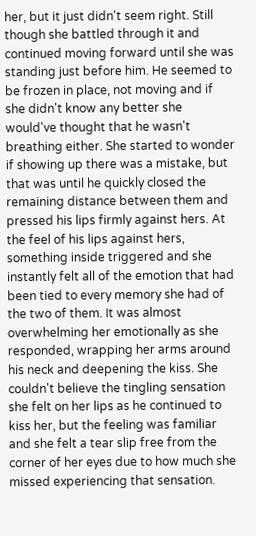her, but it just didn't seem right. Still though she battled through it and continued moving forward until she was standing just before him. He seemed to be frozen in place, not moving and if she didn't know any better she would've thought that he wasn't breathing either. She started to wonder if showing up there was a mistake, but that was until he quickly closed the remaining distance between them and pressed his lips firmly against hers. At the feel of his lips against hers, something inside triggered and she instantly felt all of the emotion that had been tied to every memory she had of the two of them. It was almost overwhelming her emotionally as she responded, wrapping her arms around his neck and deepening the kiss. She couldn't believe the tingling sensation she felt on her lips as he continued to kiss her, but the feeling was familiar and she felt a tear slip free from the corner of her eyes due to how much she missed experiencing that sensation.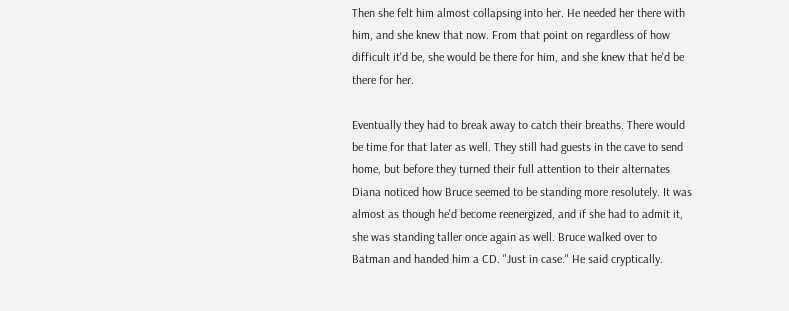Then she felt him almost collapsing into her. He needed her there with him, and she knew that now. From that point on regardless of how difficult it'd be, she would be there for him, and she knew that he'd be there for her.

Eventually they had to break away to catch their breaths. There would be time for that later as well. They still had guests in the cave to send home, but before they turned their full attention to their alternates Diana noticed how Bruce seemed to be standing more resolutely. It was almost as though he'd become reenergized, and if she had to admit it, she was standing taller once again as well. Bruce walked over to Batman and handed him a CD. "Just in case." He said cryptically.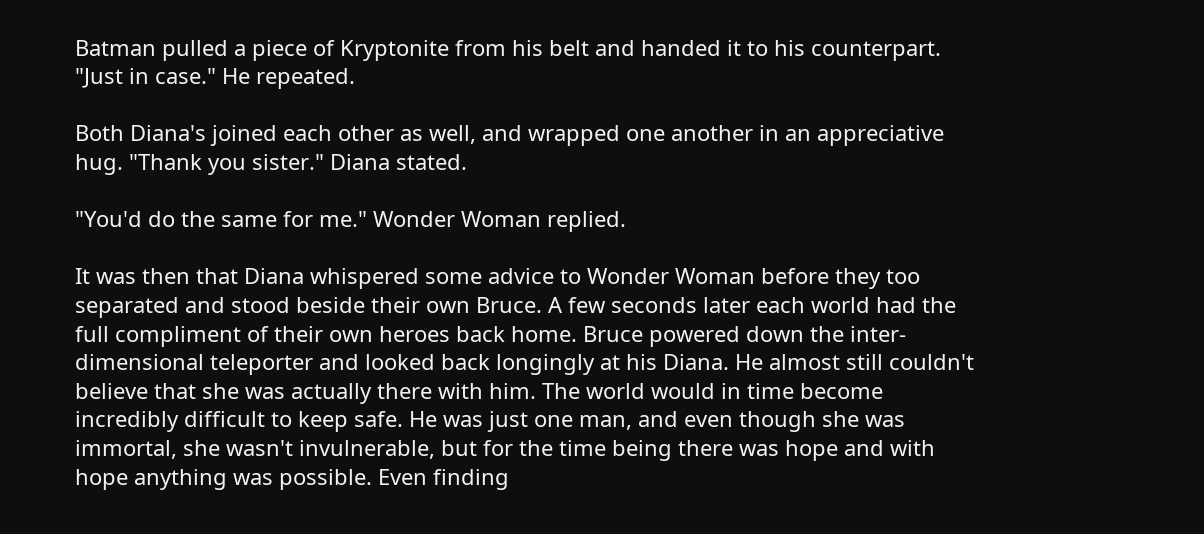Batman pulled a piece of Kryptonite from his belt and handed it to his counterpart. "Just in case." He repeated.

Both Diana's joined each other as well, and wrapped one another in an appreciative hug. "Thank you sister." Diana stated.

"You'd do the same for me." Wonder Woman replied.

It was then that Diana whispered some advice to Wonder Woman before they too separated and stood beside their own Bruce. A few seconds later each world had the full compliment of their own heroes back home. Bruce powered down the inter-dimensional teleporter and looked back longingly at his Diana. He almost still couldn't believe that she was actually there with him. The world would in time become incredibly difficult to keep safe. He was just one man, and even though she was immortal, she wasn't invulnerable, but for the time being there was hope and with hope anything was possible. Even finding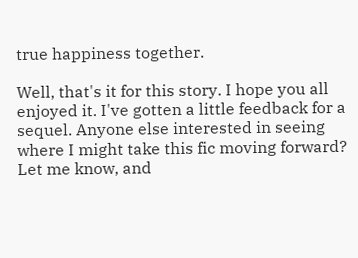true happiness together.

Well, that's it for this story. I hope you all enjoyed it. I've gotten a little feedback for a sequel. Anyone else interested in seeing where I might take this fic moving forward? Let me know, and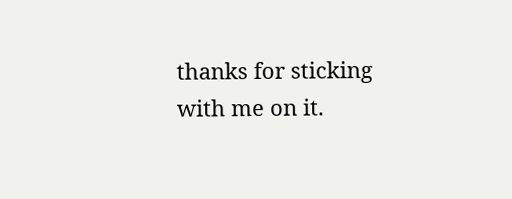thanks for sticking with me on it.